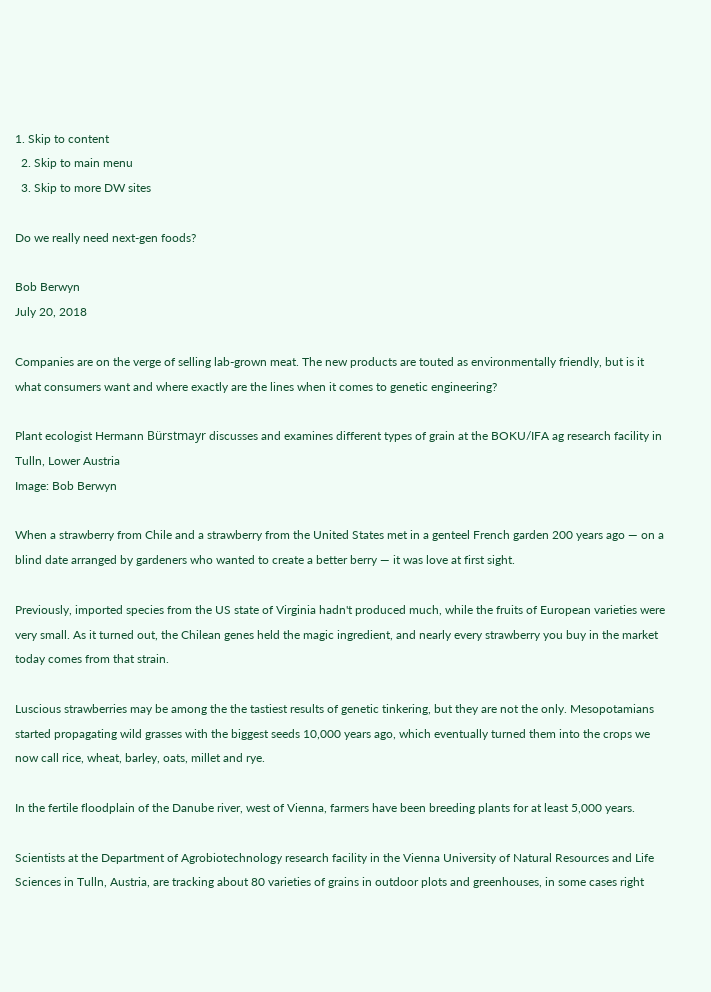1. Skip to content
  2. Skip to main menu
  3. Skip to more DW sites

Do we really need next-gen foods?

Bob Berwyn
July 20, 2018

Companies are on the verge of selling lab-grown meat. The new products are touted as environmentally friendly, but is it what consumers want and where exactly are the lines when it comes to genetic engineering?

Plant ecologist Hermann Bürstmayr discusses and examines different types of grain at the BOKU/IFA ag research facility in Tulln, Lower Austria
Image: Bob Berwyn

When a strawberry from Chile and a strawberry from the United States met in a genteel French garden 200 years ago — on a blind date arranged by gardeners who wanted to create a better berry — it was love at first sight.

Previously, imported species from the US state of Virginia hadn't produced much, while the fruits of European varieties were very small. As it turned out, the Chilean genes held the magic ingredient, and nearly every strawberry you buy in the market today comes from that strain.

Luscious strawberries may be among the the tastiest results of genetic tinkering, but they are not the only. Mesopotamians started propagating wild grasses with the biggest seeds 10,000 years ago, which eventually turned them into the crops we now call rice, wheat, barley, oats, millet and rye.

In the fertile floodplain of the Danube river, west of Vienna, farmers have been breeding plants for at least 5,000 years.

Scientists at the Department of Agrobiotechnology research facility in the Vienna University of Natural Resources and Life Sciences in Tulln, Austria, are tracking about 80 varieties of grains in outdoor plots and greenhouses, in some cases right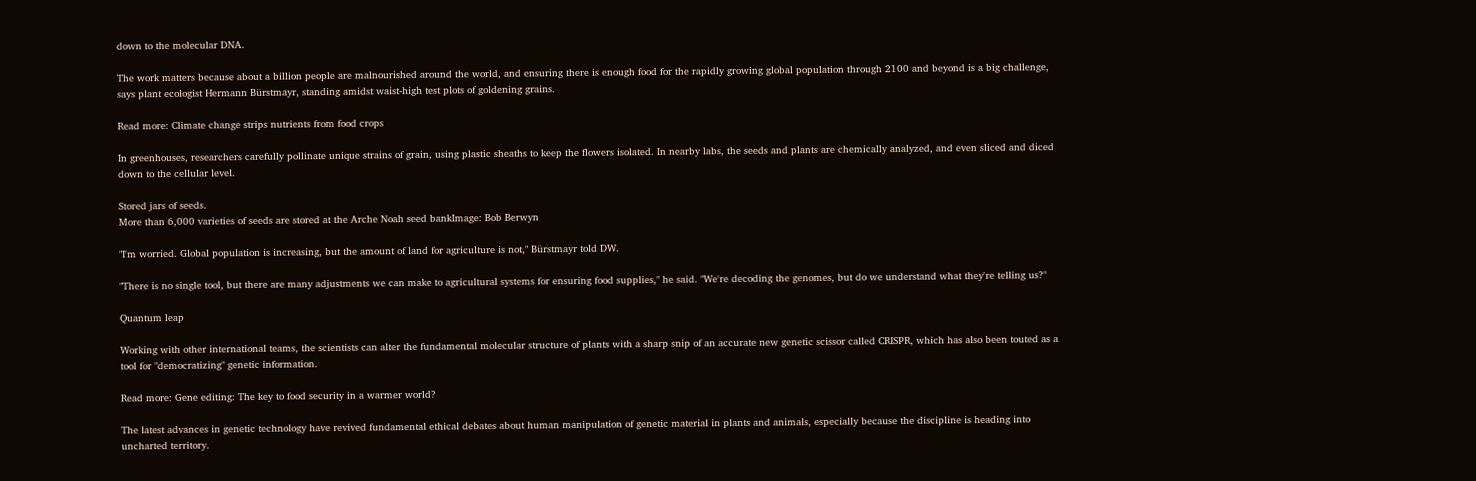down to the molecular DNA.

The work matters because about a billion people are malnourished around the world, and ensuring there is enough food for the rapidly growing global population through 2100 and beyond is a big challenge, says plant ecologist Hermann Bürstmayr, standing amidst waist-high test plots of goldening grains.

Read more: Climate change strips nutrients from food crops

In greenhouses, researchers carefully pollinate unique strains of grain, using plastic sheaths to keep the flowers isolated. In nearby labs, the seeds and plants are chemically analyzed, and even sliced and diced down to the cellular level.

Stored jars of seeds.
More than 6,000 varieties of seeds are stored at the Arche Noah seed bankImage: Bob Berwyn

"I'm worried. Global population is increasing, but the amount of land for agriculture is not," Bürstmayr told DW.

"There is no single tool, but there are many adjustments we can make to agricultural systems for ensuring food supplies," he said. "We're decoding the genomes, but do we understand what they're telling us?"

Quantum leap

Working with other international teams, the scientists can alter the fundamental molecular structure of plants with a sharp snip of an accurate new genetic scissor called CRISPR, which has also been touted as a tool for "democratizing" genetic information.

Read more: Gene editing: The key to food security in a warmer world?

The latest advances in genetic technology have revived fundamental ethical debates about human manipulation of genetic material in plants and animals, especially because the discipline is heading into uncharted territory.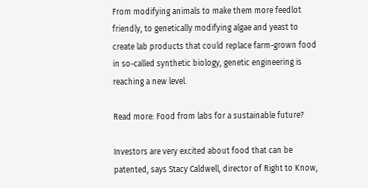From modifying animals to make them more feedlot friendly, to genetically modifying algae and yeast to create lab products that could replace farm-grown food in so-called synthetic biology, genetic engineering is reaching a new level.

Read more: Food from labs for a sustainable future?

Investors are very excited about food that can be patented, says Stacy Caldwell, director of Right to Know,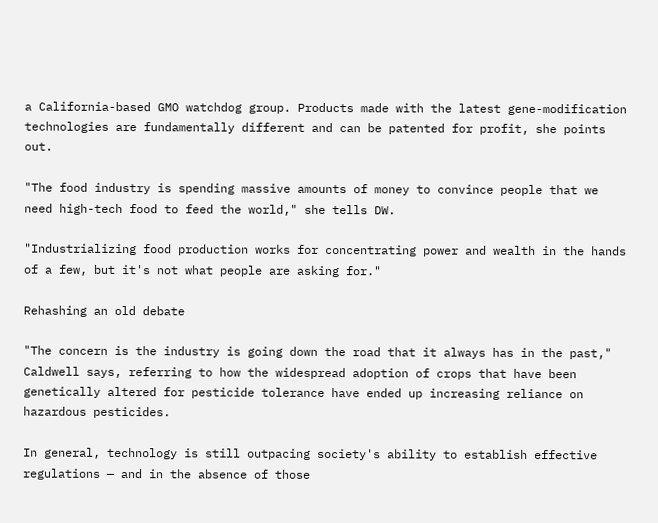a California-based GMO watchdog group. Products made with the latest gene-modification technologies are fundamentally different and can be patented for profit, she points out.

"The food industry is spending massive amounts of money to convince people that we need high-tech food to feed the world," she tells DW.

"Industrializing food production works for concentrating power and wealth in the hands of a few, but it's not what people are asking for."

Rehashing an old debate

"The concern is the industry is going down the road that it always has in the past," Caldwell says, referring to how the widespread adoption of crops that have been genetically altered for pesticide tolerance have ended up increasing reliance on hazardous pesticides.

In general, technology is still outpacing society's ability to establish effective regulations — and in the absence of those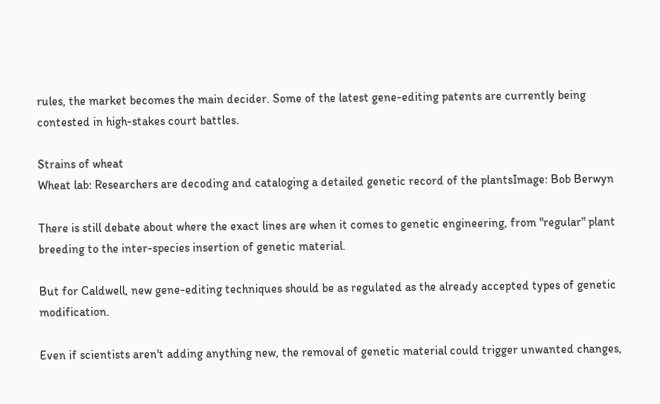rules, the market becomes the main decider. Some of the latest gene-editing patents are currently being contested in high-stakes court battles.

Strains of wheat
Wheat lab: Researchers are decoding and cataloging a detailed genetic record of the plantsImage: Bob Berwyn

There is still debate about where the exact lines are when it comes to genetic engineering, from "regular" plant breeding to the inter-species insertion of genetic material.

But for Caldwell, new gene-editing techniques should be as regulated as the already accepted types of genetic modification.

Even if scientists aren't adding anything new, the removal of genetic material could trigger unwanted changes,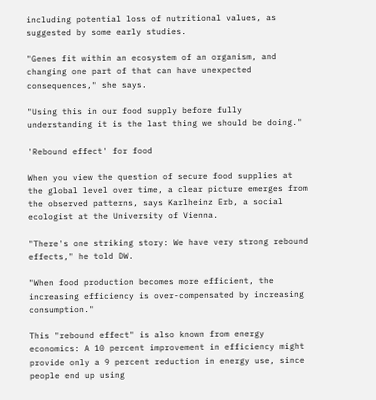including potential loss of nutritional values, as suggested by some early studies.

"Genes fit within an ecosystem of an organism, and changing one part of that can have unexpected consequences," she says.

"Using this in our food supply before fully understanding it is the last thing we should be doing."

'Rebound effect' for food

When you view the question of secure food supplies at the global level over time, a clear picture emerges from the observed patterns, says Karlheinz Erb, a social ecologist at the University of Vienna.

"There's one striking story: We have very strong rebound effects," he told DW.

"When food production becomes more efficient, the increasing efficiency is over-compensated by increasing consumption."

This "rebound effect" is also known from energy economics: A 10 percent improvement in efficiency might provide only a 9 percent reduction in energy use, since people end up using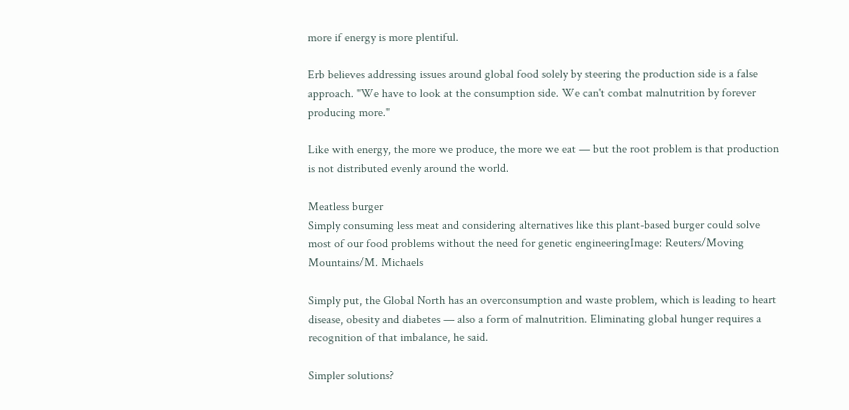more if energy is more plentiful.

Erb believes addressing issues around global food solely by steering the production side is a false approach. "We have to look at the consumption side. We can't combat malnutrition by forever producing more."

Like with energy, the more we produce, the more we eat — but the root problem is that production is not distributed evenly around the world.

Meatless burger
Simply consuming less meat and considering alternatives like this plant-based burger could solve most of our food problems without the need for genetic engineeringImage: Reuters/Moving Mountains/M. Michaels

Simply put, the Global North has an overconsumption and waste problem, which is leading to heart disease, obesity and diabetes — also a form of malnutrition. Eliminating global hunger requires a recognition of that imbalance, he said.

Simpler solutions?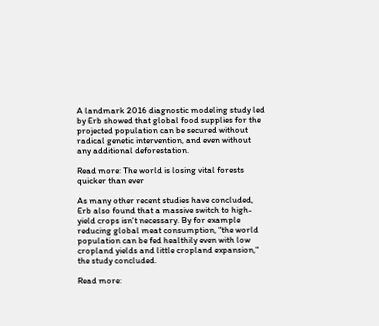A landmark 2016 diagnostic modeling study led by Erb showed that global food supplies for the projected population can be secured without radical genetic intervention, and even without any additional deforestation.

Read more: The world is losing vital forests quicker than ever

As many other recent studies have concluded, Erb also found that a massive switch to high-yield crops isn't necessary. By for example reducing global meat consumption, "the world population can be fed healthily even with low cropland yields and little cropland expansion," the study concluded.

Read more: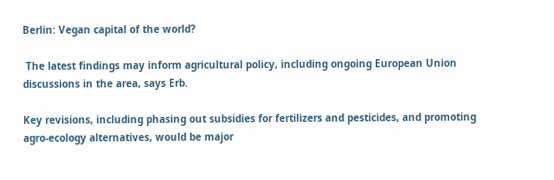Berlin: Vegan capital of the world?

 The latest findings may inform agricultural policy, including ongoing European Union discussions in the area, says Erb.

Key revisions, including phasing out subsidies for fertilizers and pesticides, and promoting agro-ecology alternatives, would be major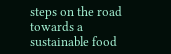steps on the road towards a sustainable food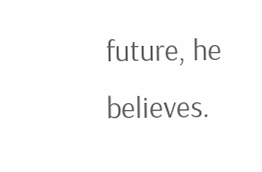future, he believes.